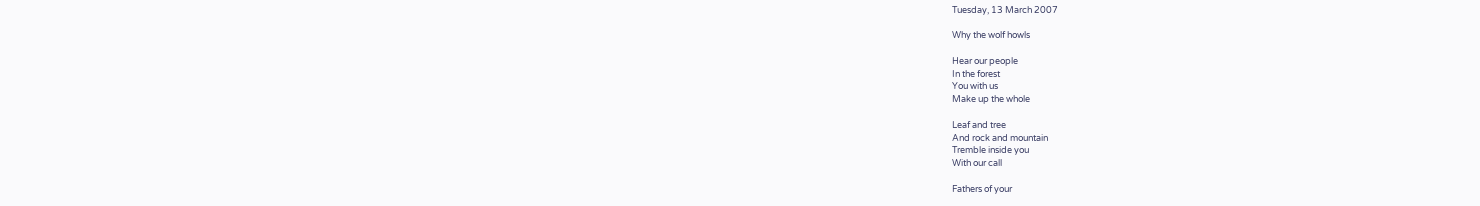Tuesday, 13 March 2007

Why the wolf howls

Hear our people
In the forest
You with us
Make up the whole

Leaf and tree
And rock and mountain
Tremble inside you
With our call

Fathers of your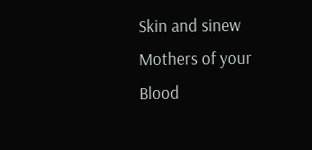Skin and sinew
Mothers of your
Blood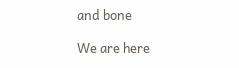and bone

We are here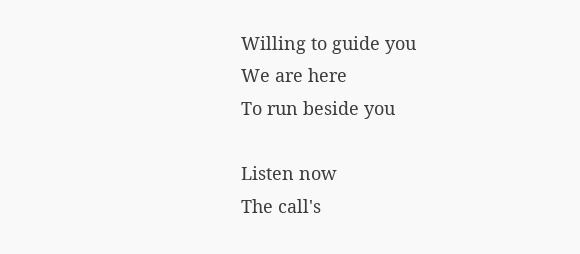Willing to guide you
We are here
To run beside you

Listen now
The call's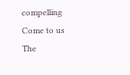compelling
Come to us
The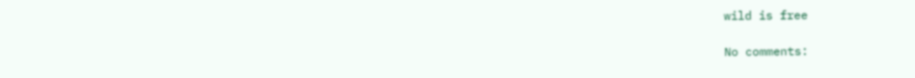wild is free

No comments: